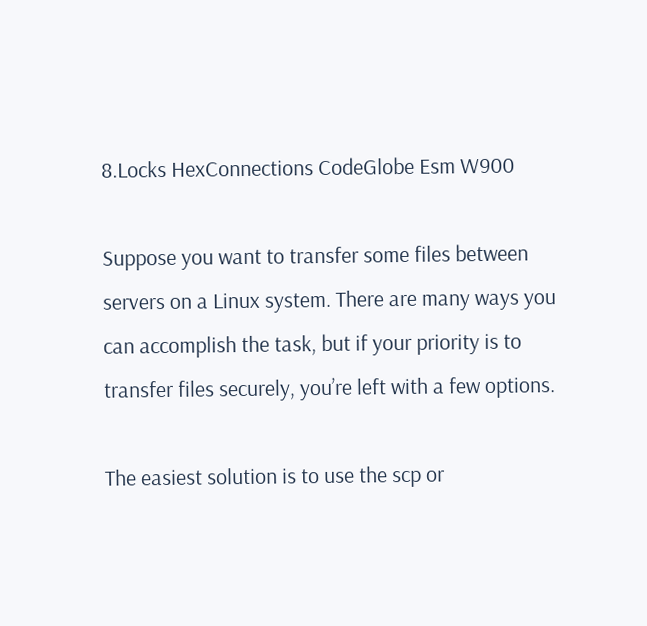8.Locks HexConnections CodeGlobe Esm W900

Suppose you want to transfer some files between servers on a Linux system. There are many ways you can accomplish the task, but if your priority is to transfer files securely, you’re left with a few options.

The easiest solution is to use the scp or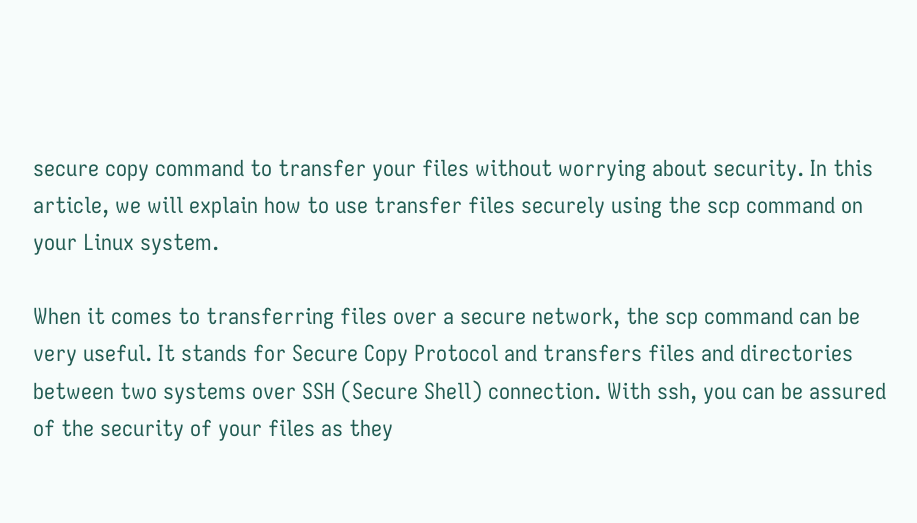secure copy command to transfer your files without worrying about security. In this article, we will explain how to use transfer files securely using the scp command on your Linux system.

When it comes to transferring files over a secure network, the scp command can be very useful. It stands for Secure Copy Protocol and transfers files and directories between two systems over SSH (Secure Shell) connection. With ssh, you can be assured of the security of your files as they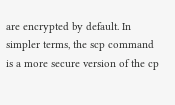are encrypted by default. In simpler terms, the scp command is a more secure version of the cp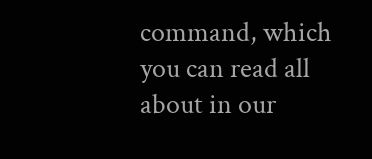command, which you can read all about in our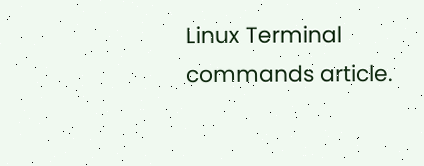Linux Terminal commands article.